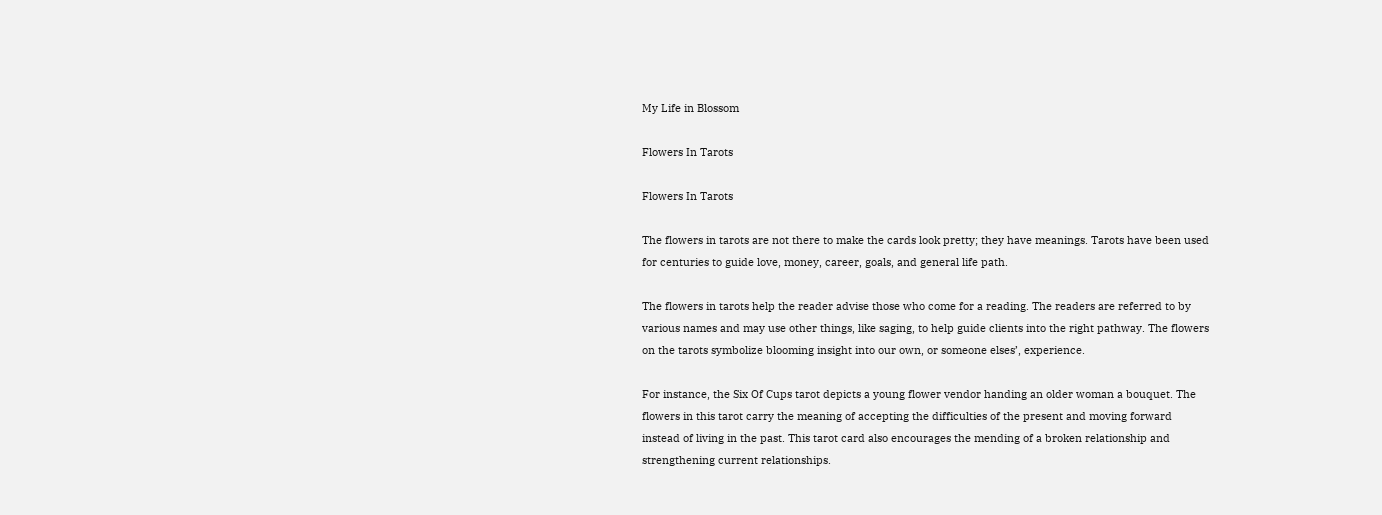My Life in Blossom

Flowers In Tarots

Flowers In Tarots

The flowers in tarots are not there to make the cards look pretty; they have meanings. Tarots have been used for centuries to guide love, money, career, goals, and general life path.

The flowers in tarots help the reader advise those who come for a reading. The readers are referred to by various names and may use other things, like saging, to help guide clients into the right pathway. The flowers on the tarots symbolize blooming insight into our own, or someone elses’, experience.

For instance, the Six Of Cups tarot depicts a young flower vendor handing an older woman a bouquet. The flowers in this tarot carry the meaning of accepting the difficulties of the present and moving forward instead of living in the past. This tarot card also encourages the mending of a broken relationship and strengthening current relationships.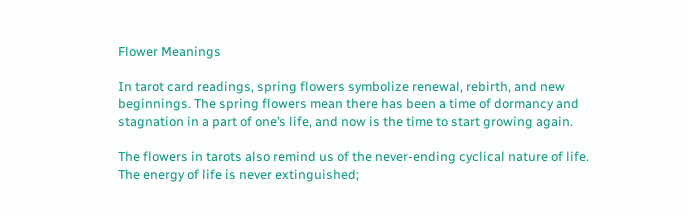Flower Meanings

In tarot card readings, spring flowers symbolize renewal, rebirth, and new beginnings. The spring flowers mean there has been a time of dormancy and stagnation in a part of one’s life, and now is the time to start growing again.

The flowers in tarots also remind us of the never-ending cyclical nature of life. The energy of life is never extinguished;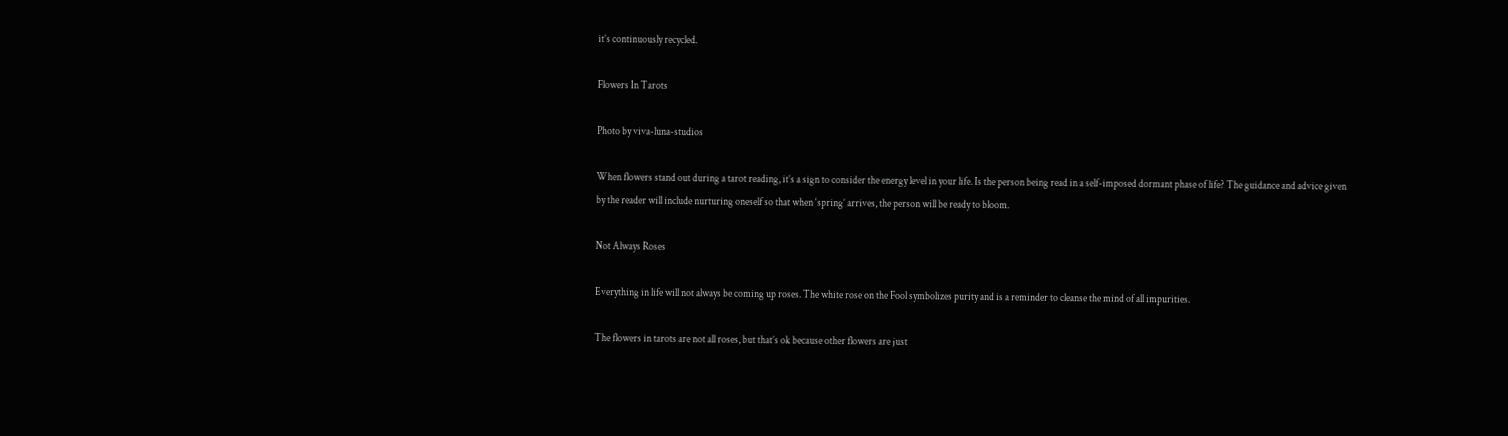it’s continuously recycled.

Flowers In Tarots

Photo by viva-luna-studios

When flowers stand out during a tarot reading, it’s a sign to consider the energy level in your life. Is the person being read in a self-imposed dormant phase of life? The guidance and advice given by the reader will include nurturing oneself so that when ‘spring’ arrives, the person will be ready to bloom.

Not Always Roses

Everything in life will not always be coming up roses. The white rose on the Fool symbolizes purity and is a reminder to cleanse the mind of all impurities.

The flowers in tarots are not all roses, but that’s ok because other flowers are just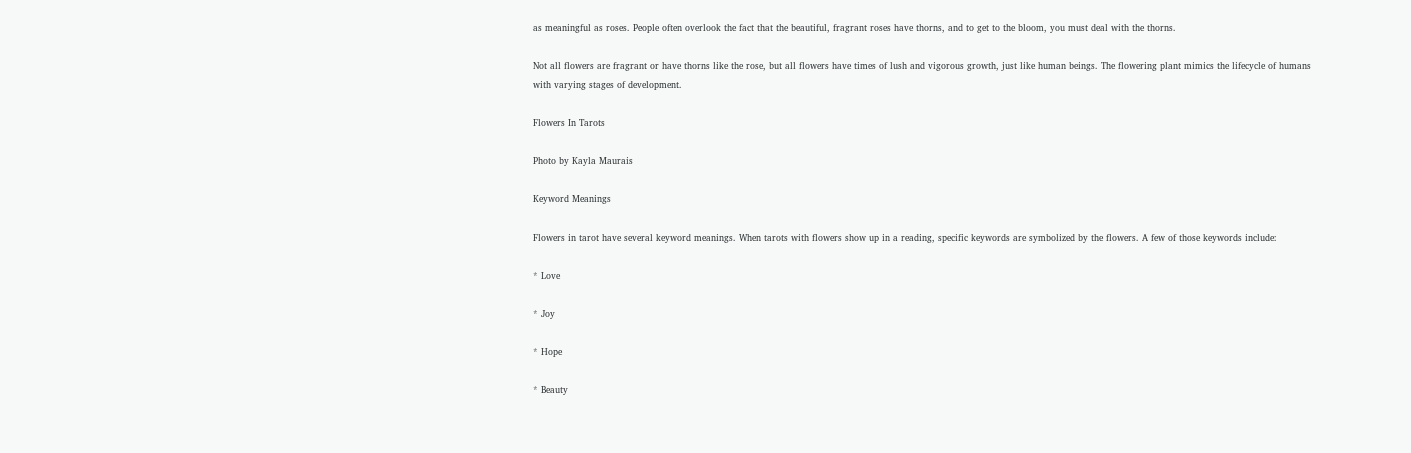as meaningful as roses. People often overlook the fact that the beautiful, fragrant roses have thorns, and to get to the bloom, you must deal with the thorns.

Not all flowers are fragrant or have thorns like the rose, but all flowers have times of lush and vigorous growth, just like human beings. The flowering plant mimics the lifecycle of humans with varying stages of development.

Flowers In Tarots

Photo by Kayla Maurais

Keyword Meanings

Flowers in tarot have several keyword meanings. When tarots with flowers show up in a reading, specific keywords are symbolized by the flowers. A few of those keywords include:

* Love

* Joy

* Hope

* Beauty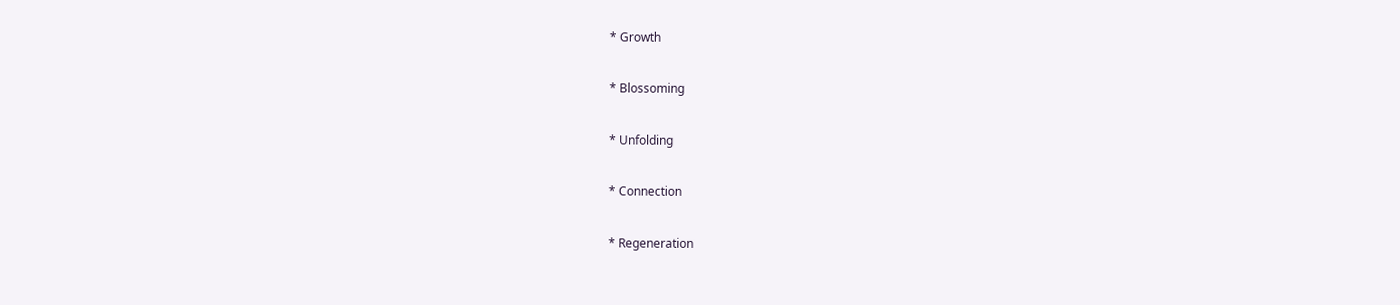* Growth

* Blossoming

* Unfolding

* Connection

* Regeneration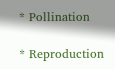* Pollination

* Reproduction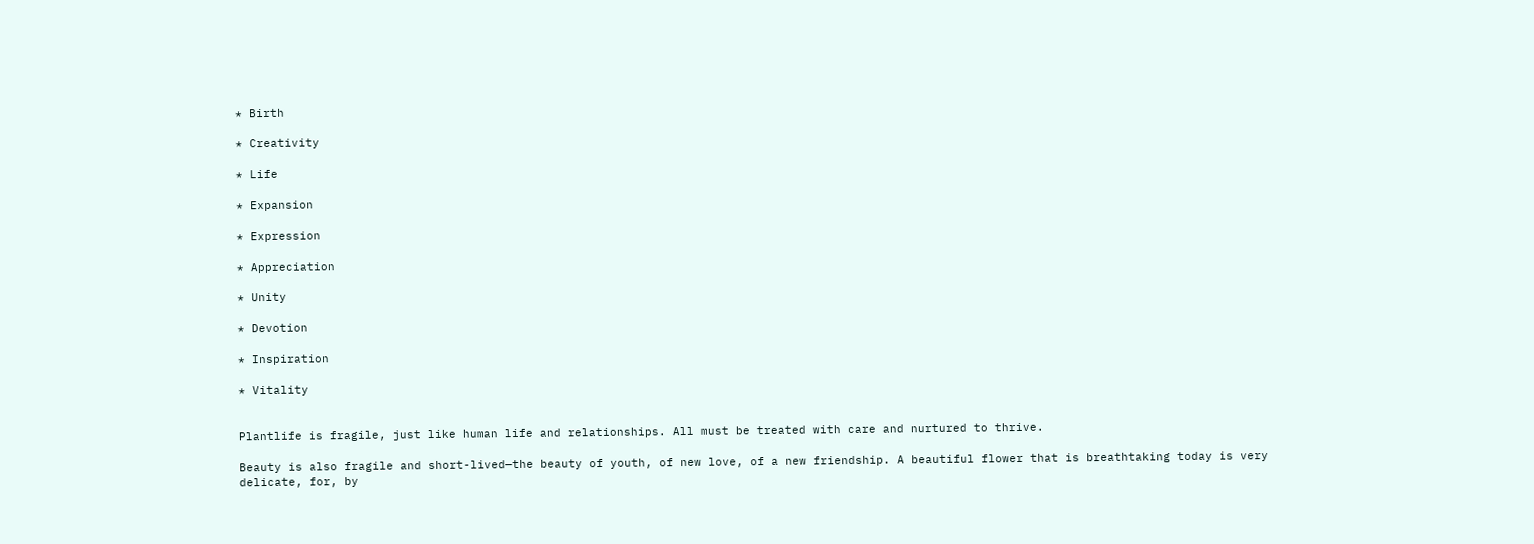* Birth

* Creativity

* Life

* Expansion

* Expression

* Appreciation

* Unity

* Devotion

* Inspiration

* Vitality


Plantlife is fragile, just like human life and relationships. All must be treated with care and nurtured to thrive.

Beauty is also fragile and short-lived—the beauty of youth, of new love, of a new friendship. A beautiful flower that is breathtaking today is very delicate, for, by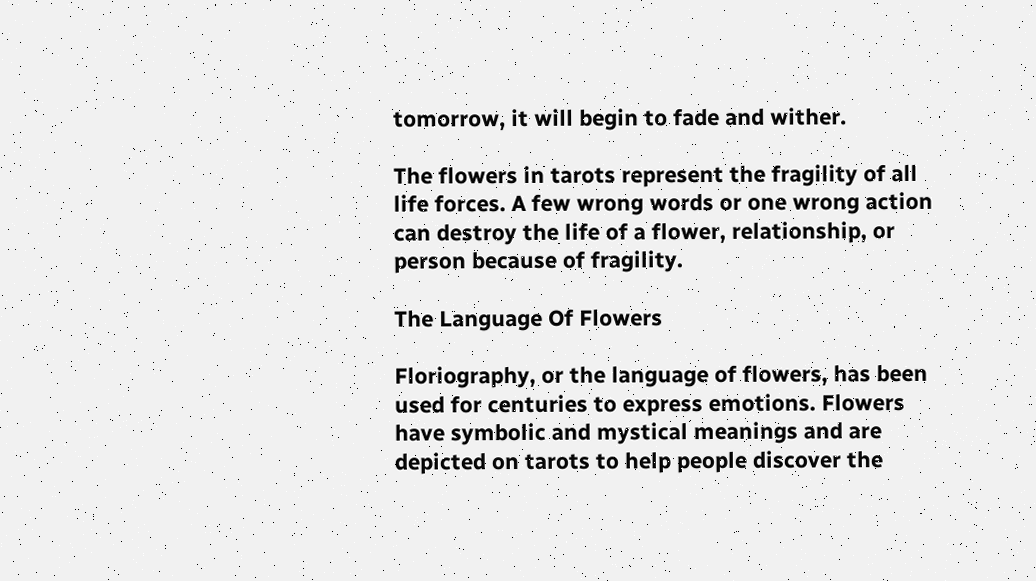tomorrow, it will begin to fade and wither.

The flowers in tarots represent the fragility of all life forces. A few wrong words or one wrong action can destroy the life of a flower, relationship, or person because of fragility.

The Language Of Flowers

Floriography, or the language of flowers, has been used for centuries to express emotions. Flowers have symbolic and mystical meanings and are depicted on tarots to help people discover the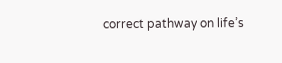correct pathway on life’s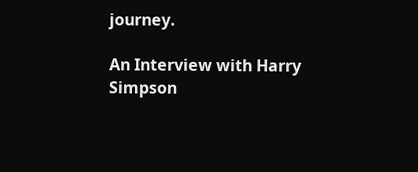journey.

An Interview with Harry Simpson